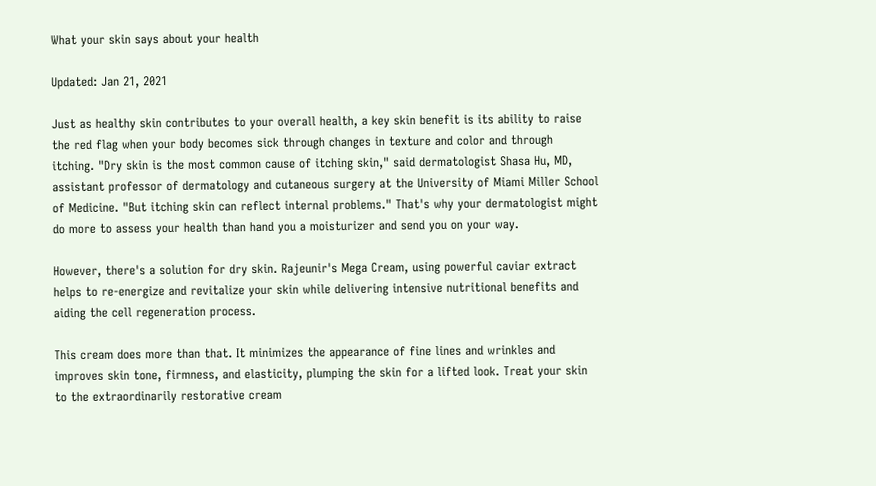What your skin says about your health

Updated: Jan 21, 2021

Just as healthy skin contributes to your overall health, a key skin benefit is its ability to raise the red flag when your body becomes sick through changes in texture and color and through itching. "Dry skin is the most common cause of itching skin," said dermatologist Shasa Hu, MD, assistant professor of dermatology and cutaneous surgery at the University of Miami Miller School of Medicine. "But itching skin can reflect internal problems." That's why your dermatologist might do more to assess your health than hand you a moisturizer and send you on your way.

However, there's a solution for dry skin. Rajeunir's Mega Cream, using powerful caviar extract helps to re-energize and revitalize your skin while delivering intensive nutritional benefits and aiding the cell regeneration process.

This cream does more than that. It minimizes the appearance of fine lines and wrinkles and improves skin tone, firmness, and elasticity, plumping the skin for a lifted look. Treat your skin to the extraordinarily restorative cream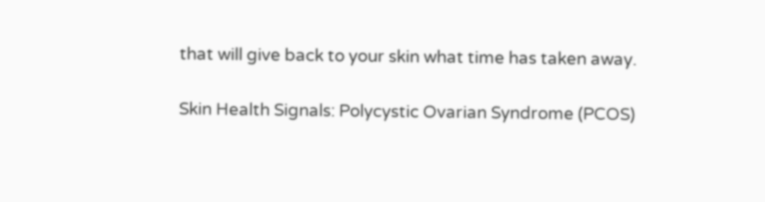that will give back to your skin what time has taken away.

Skin Health Signals: Polycystic Ovarian Syndrome (PCOS)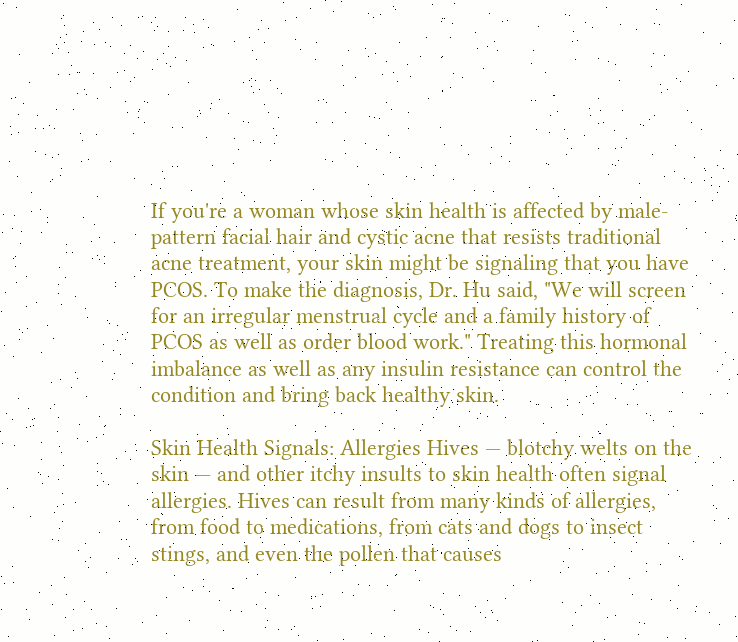If you're a woman whose skin health is affected by male-pattern facial hair and cystic acne that resists traditional acne treatment, your skin might be signaling that you have PCOS. To make the diagnosis, Dr. Hu said, "We will screen for an irregular menstrual cycle and a family history of PCOS as well as order blood work." Treating this hormonal imbalance as well as any insulin resistance can control the condition and bring back healthy skin.

Skin Health Signals: Allergies Hives — blotchy welts on the skin — and other itchy insults to skin health often signal allergies. Hives can result from many kinds of allergies, from food to medications, from cats and dogs to insect stings, and even the pollen that causes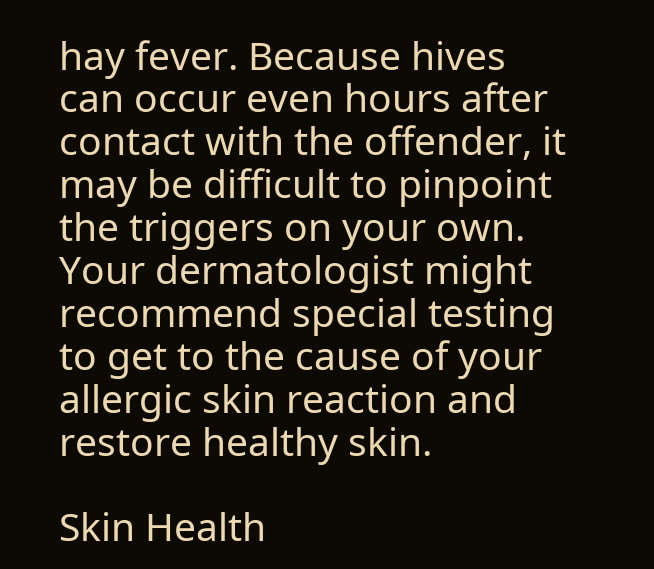hay fever. Because hives can occur even hours after contact with the offender, it may be difficult to pinpoint the triggers on your own. Your dermatologist might recommend special testing to get to the cause of your allergic skin reaction and restore healthy skin.

Skin Health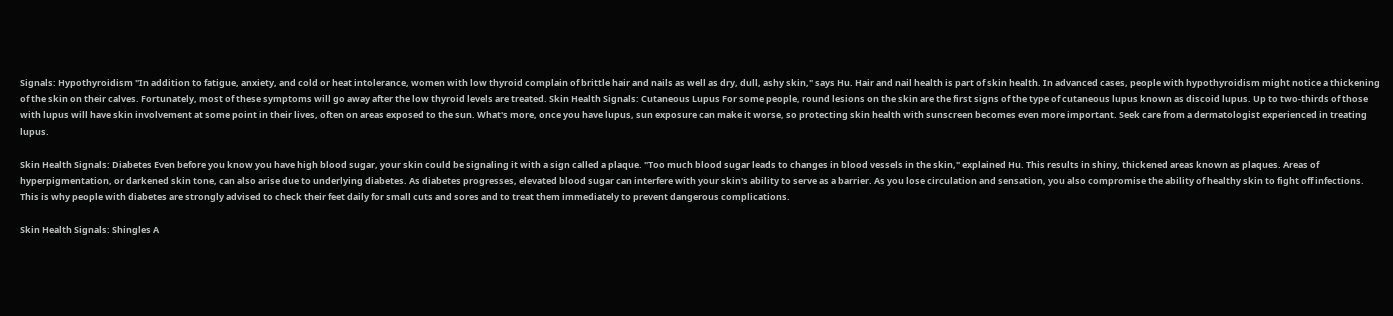Signals: Hypothyroidism "In addition to fatigue, anxiety, and cold or heat intolerance, women with low thyroid complain of brittle hair and nails as well as dry, dull, ashy skin," says Hu. Hair and nail health is part of skin health. In advanced cases, people with hypothyroidism might notice a thickening of the skin on their calves. Fortunately, most of these symptoms will go away after the low thyroid levels are treated. Skin Health Signals: Cutaneous Lupus For some people, round lesions on the skin are the first signs of the type of cutaneous lupus known as discoid lupus. Up to two-thirds of those with lupus will have skin involvement at some point in their lives, often on areas exposed to the sun. What's more, once you have lupus, sun exposure can make it worse, so protecting skin health with sunscreen becomes even more important. Seek care from a dermatologist experienced in treating lupus.

Skin Health Signals: Diabetes Even before you know you have high blood sugar, your skin could be signaling it with a sign called a plaque. "Too much blood sugar leads to changes in blood vessels in the skin," explained Hu. This results in shiny, thickened areas known as plaques. Areas of hyperpigmentation, or darkened skin tone, can also arise due to underlying diabetes. As diabetes progresses, elevated blood sugar can interfere with your skin's ability to serve as a barrier. As you lose circulation and sensation, you also compromise the ability of healthy skin to fight off infections. This is why people with diabetes are strongly advised to check their feet daily for small cuts and sores and to treat them immediately to prevent dangerous complications.

Skin Health Signals: Shingles A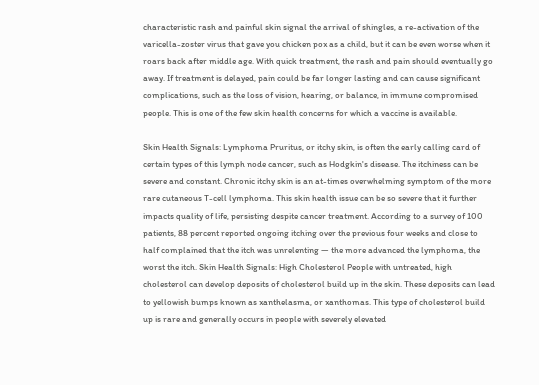characteristic rash and painful skin signal the arrival of shingles, a re-activation of the varicella-zoster virus that gave you chicken pox as a child, but it can be even worse when it roars back after middle age. With quick treatment, the rash and pain should eventually go away. If treatment is delayed, pain could be far longer lasting and can cause significant complications, such as the loss of vision, hearing, or balance, in immune compromised people. This is one of the few skin health concerns for which a vaccine is available.

Skin Health Signals: Lymphoma Pruritus, or itchy skin, is often the early calling card of certain types of this lymph node cancer, such as Hodgkin's disease. The itchiness can be severe and constant. Chronic itchy skin is an at-times overwhelming symptom of the more rare cutaneous T-cell lymphoma. This skin health issue can be so severe that it further impacts quality of life, persisting despite cancer treatment. According to a survey of 100 patients, 88 percent reported ongoing itching over the previous four weeks and close to half complained that the itch was unrelenting — the more advanced the lymphoma, the worst the itch. Skin Health Signals: High Cholesterol People with untreated, high cholesterol can develop deposits of cholesterol build up in the skin. These deposits can lead to yellowish bumps known as xanthelasma, or xanthomas. This type of cholesterol build up is rare and generally occurs in people with severely elevated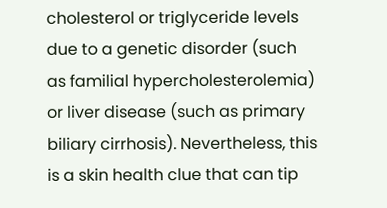cholesterol or triglyceride levels due to a genetic disorder (such as familial hypercholesterolemia) or liver disease (such as primary biliary cirrhosis). Nevertheless, this is a skin health clue that can tip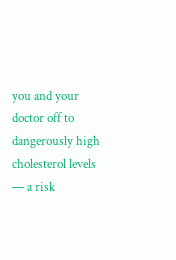you and your doctor off to dangerously high cholesterol levels — a risk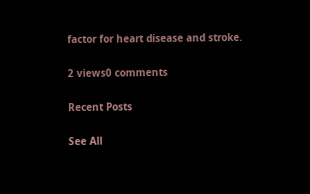factor for heart disease and stroke.

2 views0 comments

Recent Posts

See All